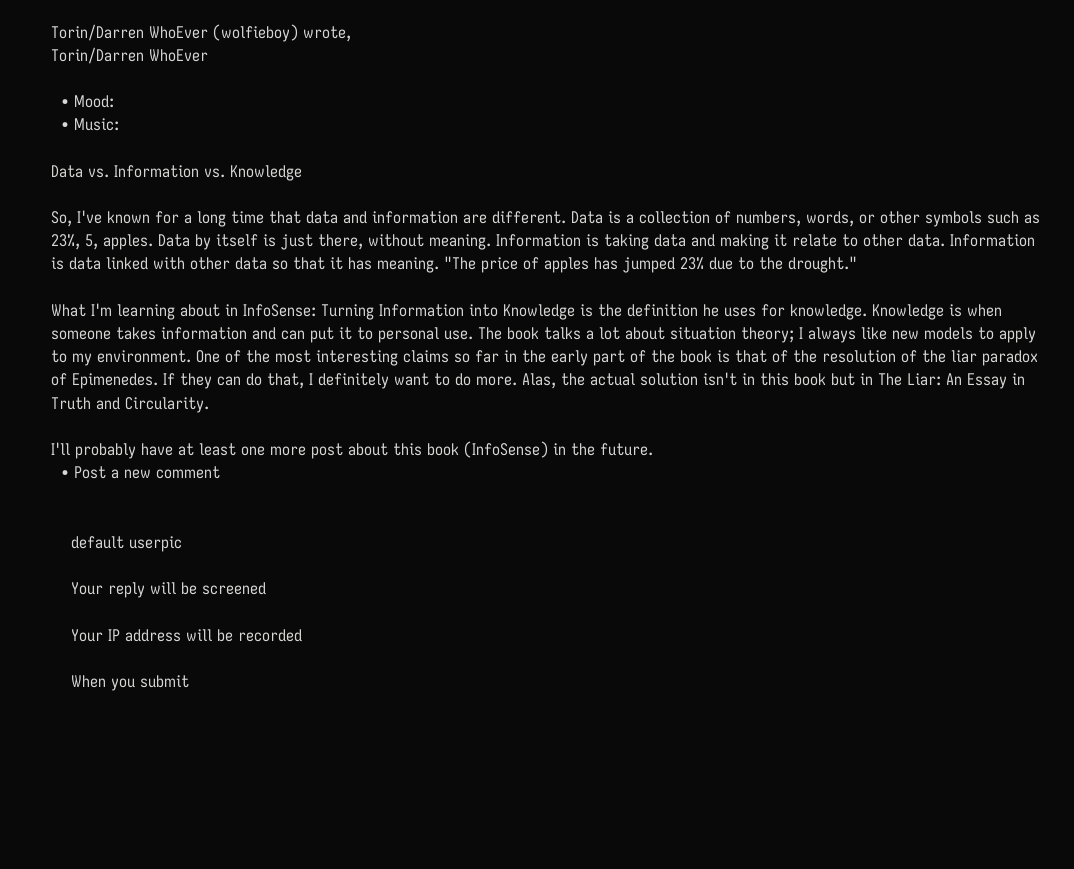Torin/Darren WhoEver (wolfieboy) wrote,
Torin/Darren WhoEver

  • Mood:
  • Music:

Data vs. Information vs. Knowledge

So, I've known for a long time that data and information are different. Data is a collection of numbers, words, or other symbols such as 23%, 5, apples. Data by itself is just there, without meaning. Information is taking data and making it relate to other data. Information is data linked with other data so that it has meaning. "The price of apples has jumped 23% due to the drought."

What I'm learning about in InfoSense: Turning Information into Knowledge is the definition he uses for knowledge. Knowledge is when someone takes information and can put it to personal use. The book talks a lot about situation theory; I always like new models to apply to my environment. One of the most interesting claims so far in the early part of the book is that of the resolution of the liar paradox of Epimenedes. If they can do that, I definitely want to do more. Alas, the actual solution isn't in this book but in The Liar: An Essay in Truth and Circularity.

I'll probably have at least one more post about this book (InfoSense) in the future.
  • Post a new comment


    default userpic

    Your reply will be screened

    Your IP address will be recorded

    When you submit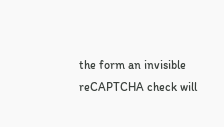the form an invisible reCAPTCHA check will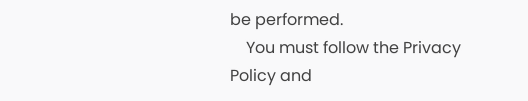be performed.
    You must follow the Privacy Policy and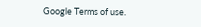Google Terms of use.